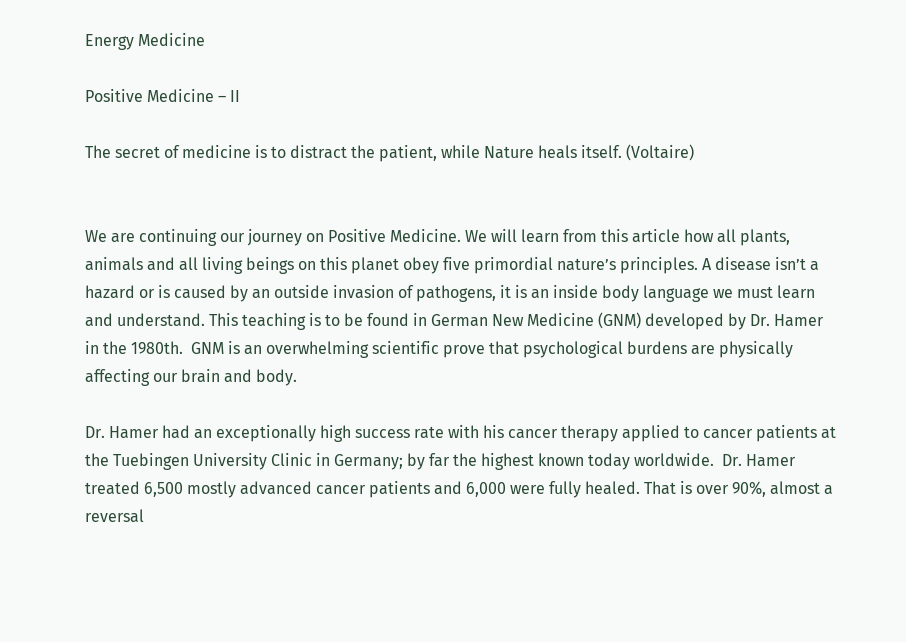Energy Medicine

Positive Medicine – II

The secret of medicine is to distract the patient, while Nature heals itself. (Voltaire)


We are continuing our journey on Positive Medicine. We will learn from this article how all plants, animals and all living beings on this planet obey five primordial nature’s principles. A disease isn’t a hazard or is caused by an outside invasion of pathogens, it is an inside body language we must learn and understand. This teaching is to be found in German New Medicine (GNM) developed by Dr. Hamer in the 1980th.  GNM is an overwhelming scientific prove that psychological burdens are physically affecting our brain and body.

Dr. Hamer had an exceptionally high success rate with his cancer therapy applied to cancer patients at the Tuebingen University Clinic in Germany; by far the highest known today worldwide.  Dr. Hamer treated 6,500 mostly advanced cancer patients and 6,000 were fully healed. That is over 90%, almost a reversal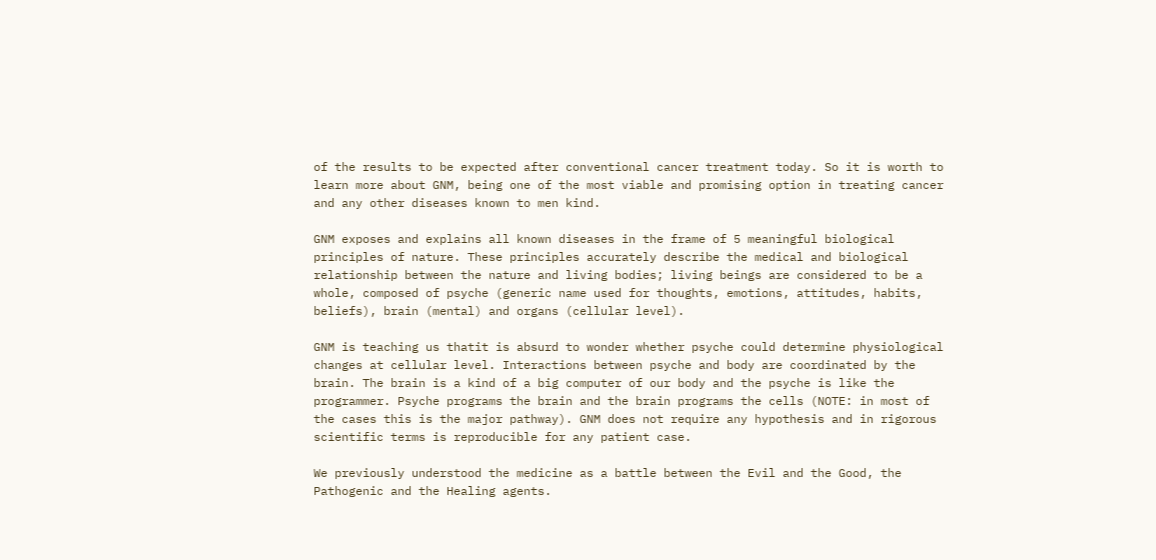of the results to be expected after conventional cancer treatment today. So it is worth to learn more about GNM, being one of the most viable and promising option in treating cancer and any other diseases known to men kind.

GNM exposes and explains all known diseases in the frame of 5 meaningful biological principles of nature. These principles accurately describe the medical and biological relationship between the nature and living bodies; living beings are considered to be a whole, composed of psyche (generic name used for thoughts, emotions, attitudes, habits, beliefs), brain (mental) and organs (cellular level).

GNM is teaching us thatit is absurd to wonder whether psyche could determine physiological changes at cellular level. Interactions between psyche and body are coordinated by the brain. The brain is a kind of a big computer of our body and the psyche is like the programmer. Psyche programs the brain and the brain programs the cells (NOTE: in most of the cases this is the major pathway). GNM does not require any hypothesis and in rigorous scientific terms is reproducible for any patient case.

We previously understood the medicine as a battle between the Evil and the Good, the Pathogenic and the Healing agents.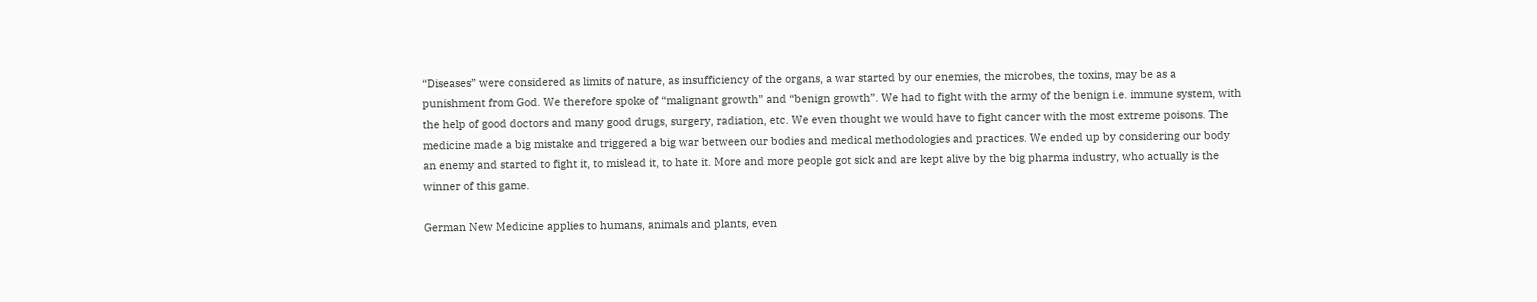“Diseases” were considered as limits of nature, as insufficiency of the organs, a war started by our enemies, the microbes, the toxins, may be as a punishment from God. We therefore spoke of “malignant growth” and “benign growth”. We had to fight with the army of the benign i.e. immune system, with the help of good doctors and many good drugs, surgery, radiation, etc. We even thought we would have to fight cancer with the most extreme poisons. The medicine made a big mistake and triggered a big war between our bodies and medical methodologies and practices. We ended up by considering our body an enemy and started to fight it, to mislead it, to hate it. More and more people got sick and are kept alive by the big pharma industry, who actually is the winner of this game.

German New Medicine applies to humans, animals and plants, even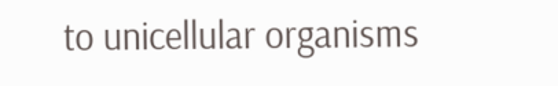to unicellular organisms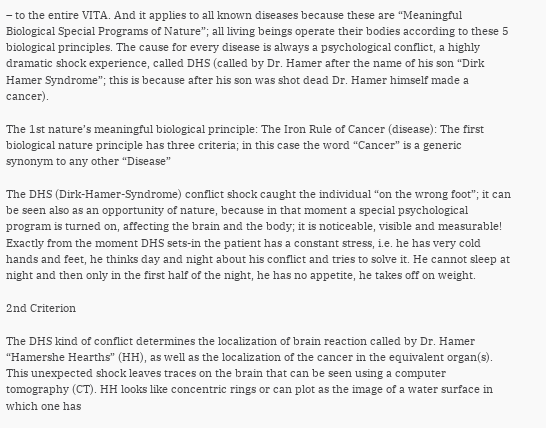– to the entire VITA. And it applies to all known diseases because these are “Meaningful Biological Special Programs of Nature”; all living beings operate their bodies according to these 5 biological principles. The cause for every disease is always a psychological conflict, a highly dramatic shock experience, called DHS (called by Dr. Hamer after the name of his son “Dirk Hamer Syndrome”; this is because after his son was shot dead Dr. Hamer himself made a cancer).

The 1st nature’s meaningful biological principle: The Iron Rule of Cancer (disease): The first biological nature principle has three criteria; in this case the word “Cancer” is a generic synonym to any other “Disease”

The DHS (Dirk-Hamer-Syndrome) conflict shock caught the individual “on the wrong foot”; it can be seen also as an opportunity of nature, because in that moment a special psychological program is turned on, affecting the brain and the body; it is noticeable, visible and measurable!  Exactly from the moment DHS sets-in the patient has a constant stress, i.e. he has very cold hands and feet, he thinks day and night about his conflict and tries to solve it. He cannot sleep at night and then only in the first half of the night, he has no appetite, he takes off on weight.

2nd Criterion

The DHS kind of conflict determines the localization of brain reaction called by Dr. Hamer “Hamershe Hearths” (HH), as well as the localization of the cancer in the equivalent organ(s). This unexpected shock leaves traces on the brain that can be seen using a computer tomography (CT). HH looks like concentric rings or can plot as the image of a water surface in which one has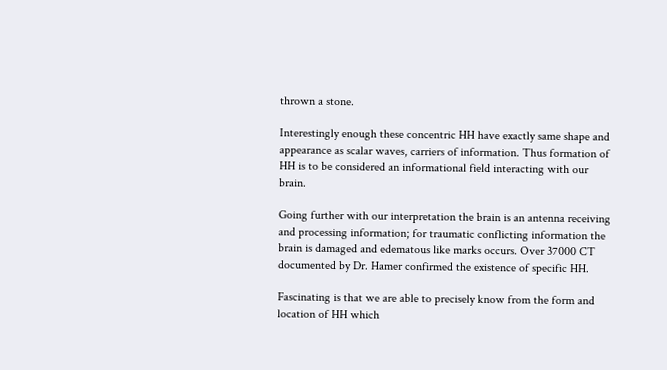thrown a stone.

Interestingly enough these concentric HH have exactly same shape and appearance as scalar waves, carriers of information. Thus formation of HH is to be considered an informational field interacting with our brain.

Going further with our interpretation the brain is an antenna receiving and processing information; for traumatic conflicting information the brain is damaged and edematous like marks occurs. Over 37000 CT documented by Dr. Hamer confirmed the existence of specific HH.

Fascinating is that we are able to precisely know from the form and location of HH which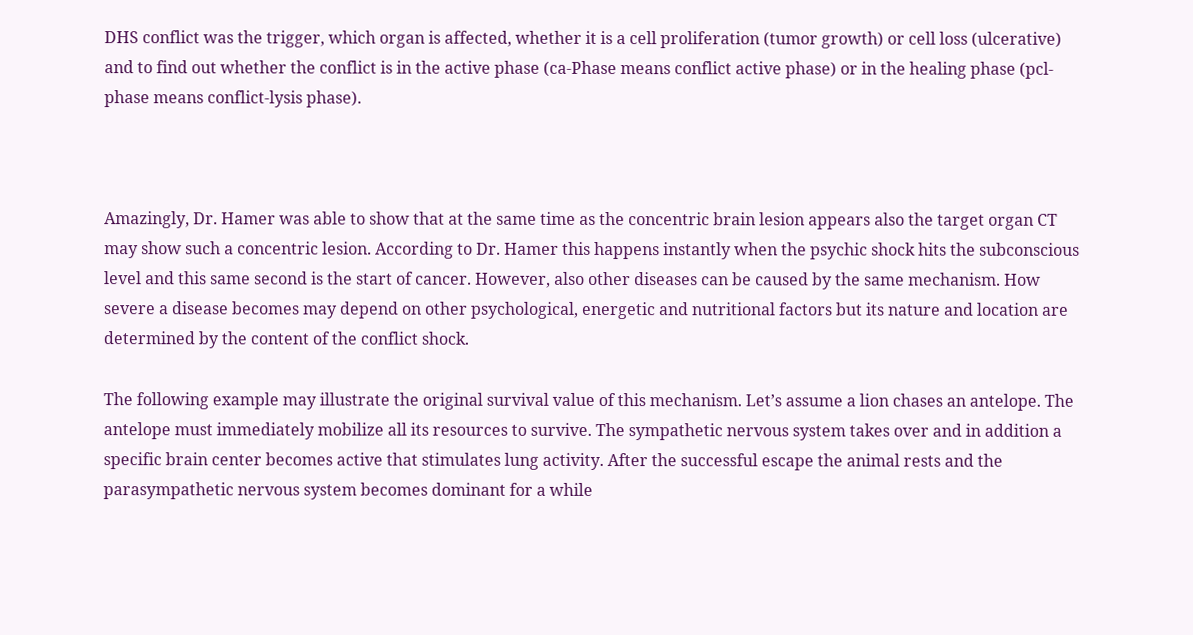DHS conflict was the trigger, which organ is affected, whether it is a cell proliferation (tumor growth) or cell loss (ulcerative) and to find out whether the conflict is in the active phase (ca-Phase means conflict active phase) or in the healing phase (pcl-phase means conflict-lysis phase).



Amazingly, Dr. Hamer was able to show that at the same time as the concentric brain lesion appears also the target organ CT may show such a concentric lesion. According to Dr. Hamer this happens instantly when the psychic shock hits the subconscious level and this same second is the start of cancer. However, also other diseases can be caused by the same mechanism. How severe a disease becomes may depend on other psychological, energetic and nutritional factors but its nature and location are determined by the content of the conflict shock.

The following example may illustrate the original survival value of this mechanism. Let’s assume a lion chases an antelope. The antelope must immediately mobilize all its resources to survive. The sympathetic nervous system takes over and in addition a specific brain center becomes active that stimulates lung activity. After the successful escape the animal rests and the parasympathetic nervous system becomes dominant for a while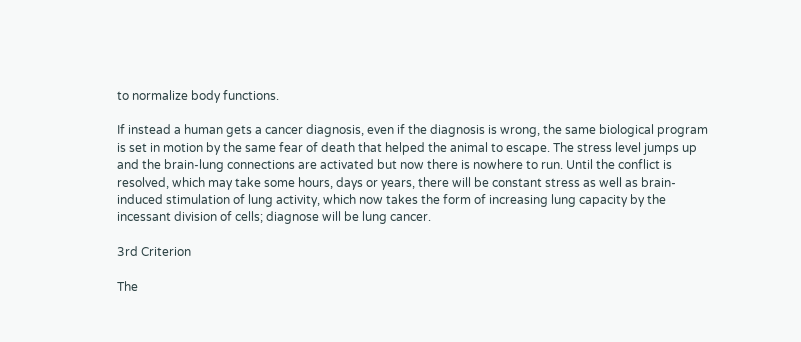to normalize body functions.

If instead a human gets a cancer diagnosis, even if the diagnosis is wrong, the same biological program is set in motion by the same fear of death that helped the animal to escape. The stress level jumps up and the brain-lung connections are activated but now there is nowhere to run. Until the conflict is resolved, which may take some hours, days or years, there will be constant stress as well as brain-induced stimulation of lung activity, which now takes the form of increasing lung capacity by the incessant division of cells; diagnose will be lung cancer.

3rd Criterion

The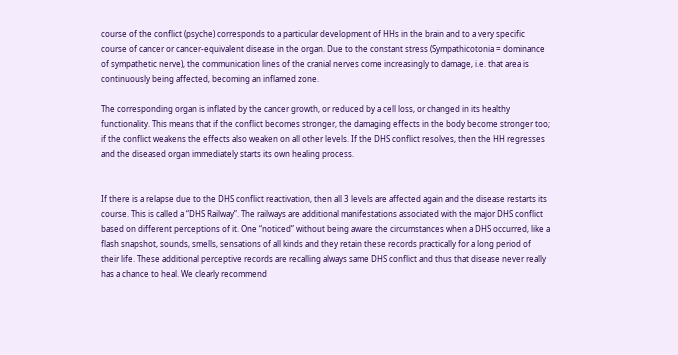course of the conflict (psyche) corresponds to a particular development of HHs in the brain and to a very specific course of cancer or cancer-equivalent disease in the organ. Due to the constant stress (Sympathicotonia = dominance of sympathetic nerve), the communication lines of the cranial nerves come increasingly to damage, i.e. that area is continuously being affected, becoming an inflamed zone.

The corresponding organ is inflated by the cancer growth, or reduced by a cell loss, or changed in its healthy functionality. This means that if the conflict becomes stronger, the damaging effects in the body become stronger too; if the conflict weakens the effects also weaken on all other levels. If the DHS conflict resolves, then the HH regresses and the diseased organ immediately starts its own healing process.


If there is a relapse due to the DHS conflict reactivation, then all 3 levels are affected again and the disease restarts its course. This is called a “DHS Railway”. The railways are additional manifestations associated with the major DHS conflict based on different perceptions of it. One “noticed” without being aware the circumstances when a DHS occurred, like a flash snapshot, sounds, smells, sensations of all kinds and they retain these records practically for a long period of their life. These additional perceptive records are recalling always same DHS conflict and thus that disease never really has a chance to heal. We clearly recommend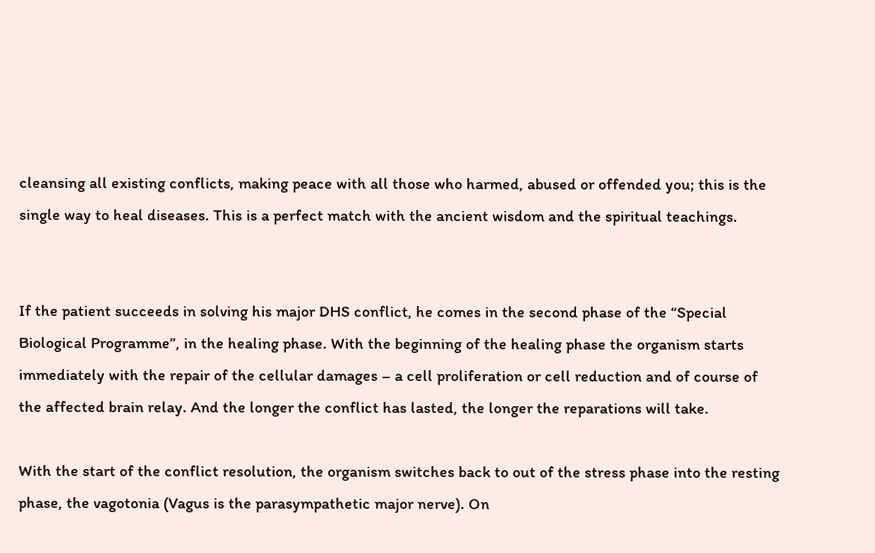cleansing all existing conflicts, making peace with all those who harmed, abused or offended you; this is the single way to heal diseases. This is a perfect match with the ancient wisdom and the spiritual teachings.


If the patient succeeds in solving his major DHS conflict, he comes in the second phase of the “Special Biological Programme”, in the healing phase. With the beginning of the healing phase the organism starts immediately with the repair of the cellular damages – a cell proliferation or cell reduction and of course of the affected brain relay. And the longer the conflict has lasted, the longer the reparations will take.

With the start of the conflict resolution, the organism switches back to out of the stress phase into the resting phase, the vagotonia (Vagus is the parasympathetic major nerve). On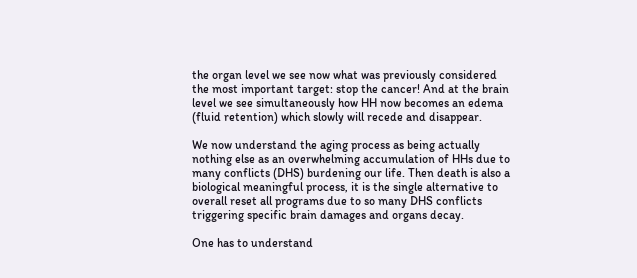the organ level we see now what was previously considered the most important target: stop the cancer! And at the brain level we see simultaneously how HH now becomes an edema (fluid retention) which slowly will recede and disappear.

We now understand the aging process as being actually nothing else as an overwhelming accumulation of HHs due to many conflicts (DHS) burdening our life. Then death is also a biological meaningful process, it is the single alternative to overall reset all programs due to so many DHS conflicts triggering specific brain damages and organs decay.

One has to understand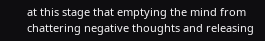at this stage that emptying the mind from chattering negative thoughts and releasing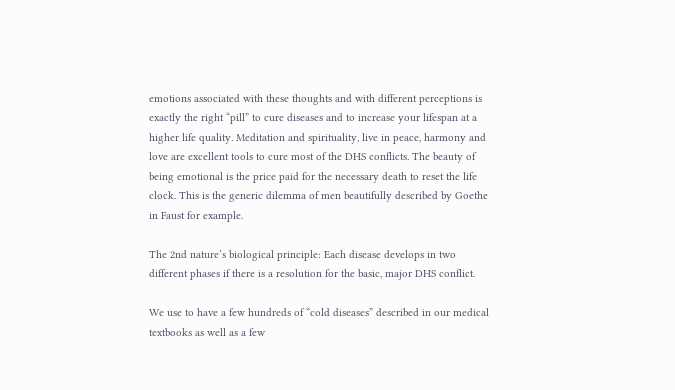emotions associated with these thoughts and with different perceptions is exactly the right “pill” to cure diseases and to increase your lifespan at a higher life quality. Meditation and spirituality, live in peace, harmony and love are excellent tools to cure most of the DHS conflicts. The beauty of being emotional is the price paid for the necessary death to reset the life clock. This is the generic dilemma of men beautifully described by Goethe in Faust for example.

The 2nd nature’s biological principle: Each disease develops in two different phases if there is a resolution for the basic, major DHS conflict.

We use to have a few hundreds of “cold diseases” described in our medical textbooks as well as a few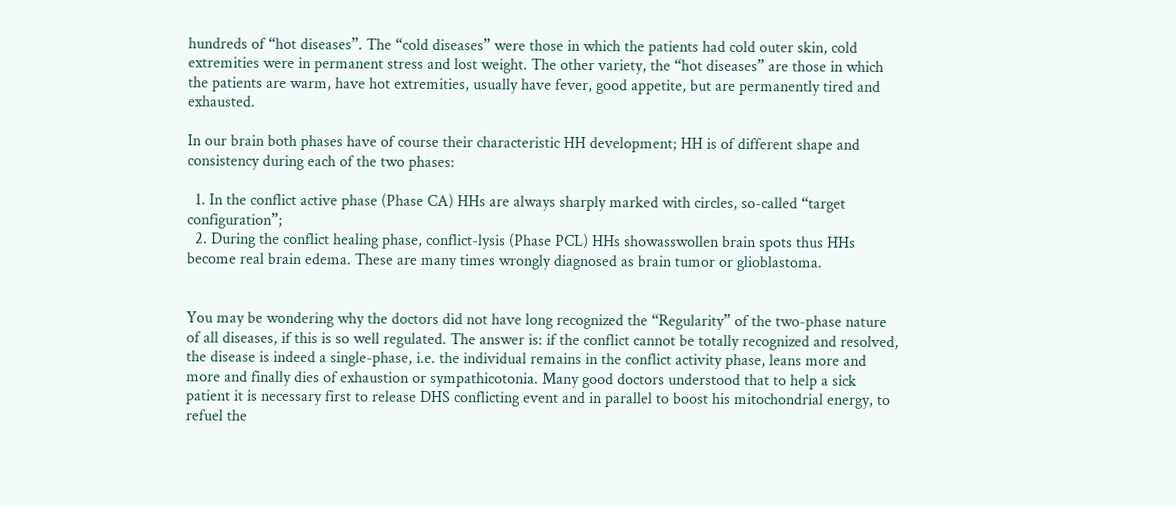hundreds of “hot diseases”. The “cold diseases” were those in which the patients had cold outer skin, cold extremities were in permanent stress and lost weight. The other variety, the “hot diseases” are those in which the patients are warm, have hot extremities, usually have fever, good appetite, but are permanently tired and exhausted.

In our brain both phases have of course their characteristic HH development; HH is of different shape and consistency during each of the two phases:

  1. In the conflict active phase (Phase CA) HHs are always sharply marked with circles, so-called “target configuration”;
  2. During the conflict healing phase, conflict-lysis (Phase PCL) HHs showasswollen brain spots thus HHs become real brain edema. These are many times wrongly diagnosed as brain tumor or glioblastoma.


You may be wondering why the doctors did not have long recognized the “Regularity” of the two-phase nature of all diseases, if this is so well regulated. The answer is: if the conflict cannot be totally recognized and resolved, the disease is indeed a single-phase, i.e. the individual remains in the conflict activity phase, leans more and more and finally dies of exhaustion or sympathicotonia. Many good doctors understood that to help a sick patient it is necessary first to release DHS conflicting event and in parallel to boost his mitochondrial energy, to refuel the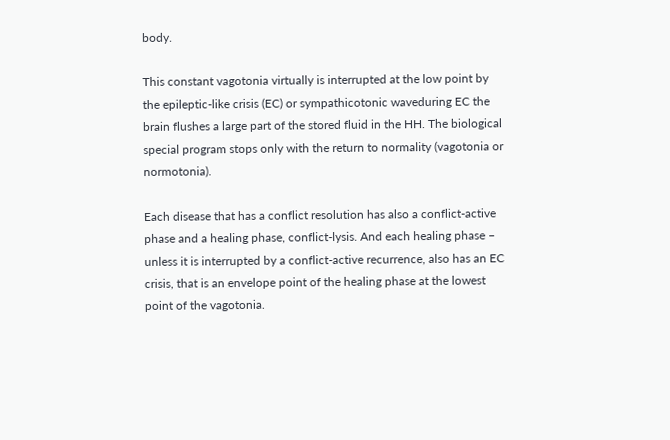body.

This constant vagotonia virtually is interrupted at the low point by the epileptic-like crisis (EC) or sympathicotonic waveduring EC the brain flushes a large part of the stored fluid in the HH. The biological special program stops only with the return to normality (vagotonia or normotonia).

Each disease that has a conflict resolution has also a conflict-active phase and a healing phase, conflict-lysis. And each healing phase – unless it is interrupted by a conflict-active recurrence, also has an EC crisis, that is an envelope point of the healing phase at the lowest point of the vagotonia.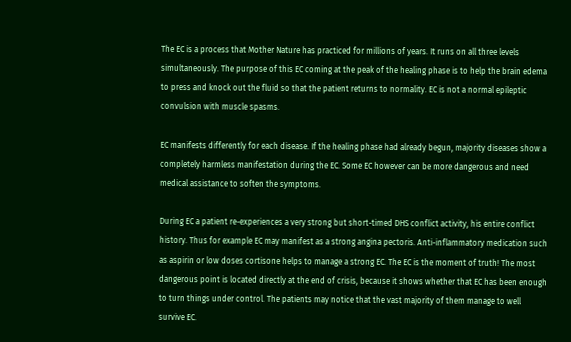The EC is a process that Mother Nature has practiced for millions of years. It runs on all three levels simultaneously. The purpose of this EC coming at the peak of the healing phase is to help the brain edema to press and knock out the fluid so that the patient returns to normality. EC is not a normal epileptic convulsion with muscle spasms.

EC manifests differently for each disease. If the healing phase had already begun, majority diseases show a completely harmless manifestation during the EC. Some EC however can be more dangerous and need medical assistance to soften the symptoms.

During EC a patient re-experiences a very strong but short-timed DHS conflict activity, his entire conflict history. Thus for example EC may manifest as a strong angina pectoris. Anti-inflammatory medication such as aspirin or low doses cortisone helps to manage a strong EC. The EC is the moment of truth! The most dangerous point is located directly at the end of crisis, because it shows whether that EC has been enough to turn things under control. The patients may notice that the vast majority of them manage to well survive EC.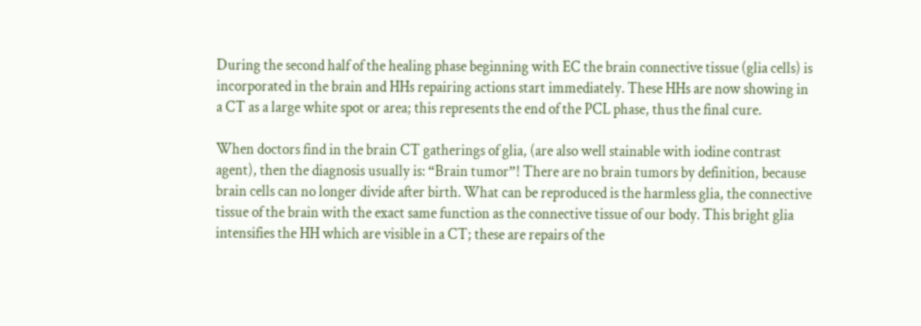During the second half of the healing phase beginning with EC the brain connective tissue (glia cells) is incorporated in the brain and HHs repairing actions start immediately. These HHs are now showing in a CT as a large white spot or area; this represents the end of the PCL phase, thus the final cure.

When doctors find in the brain CT gatherings of glia, (are also well stainable with iodine contrast agent), then the diagnosis usually is: “Brain tumor”! There are no brain tumors by definition, because brain cells can no longer divide after birth. What can be reproduced is the harmless glia, the connective tissue of the brain with the exact same function as the connective tissue of our body. This bright glia intensifies the HH which are visible in a CT; these are repairs of the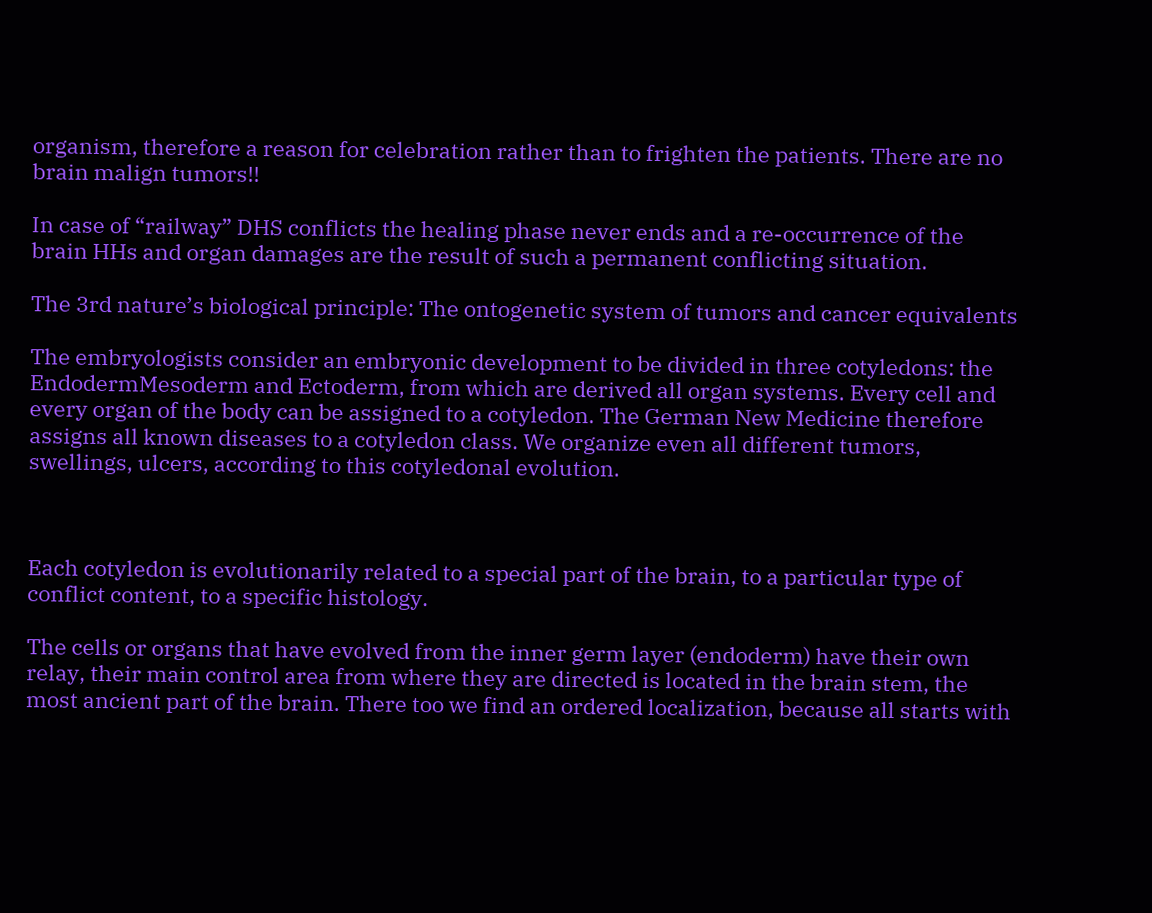organism, therefore a reason for celebration rather than to frighten the patients. There are no brain malign tumors!!

In case of “railway” DHS conflicts the healing phase never ends and a re-occurrence of the brain HHs and organ damages are the result of such a permanent conflicting situation.

The 3rd nature’s biological principle: The ontogenetic system of tumors and cancer equivalents

The embryologists consider an embryonic development to be divided in three cotyledons: the EndodermMesoderm and Ectoderm, from which are derived all organ systems. Every cell and every organ of the body can be assigned to a cotyledon. The German New Medicine therefore assigns all known diseases to a cotyledon class. We organize even all different tumors, swellings, ulcers, according to this cotyledonal evolution.



Each cotyledon is evolutionarily related to a special part of the brain, to a particular type of conflict content, to a specific histology.

The cells or organs that have evolved from the inner germ layer (endoderm) have their own relay, their main control area from where they are directed is located in the brain stem, the most ancient part of the brain. There too we find an ordered localization, because all starts with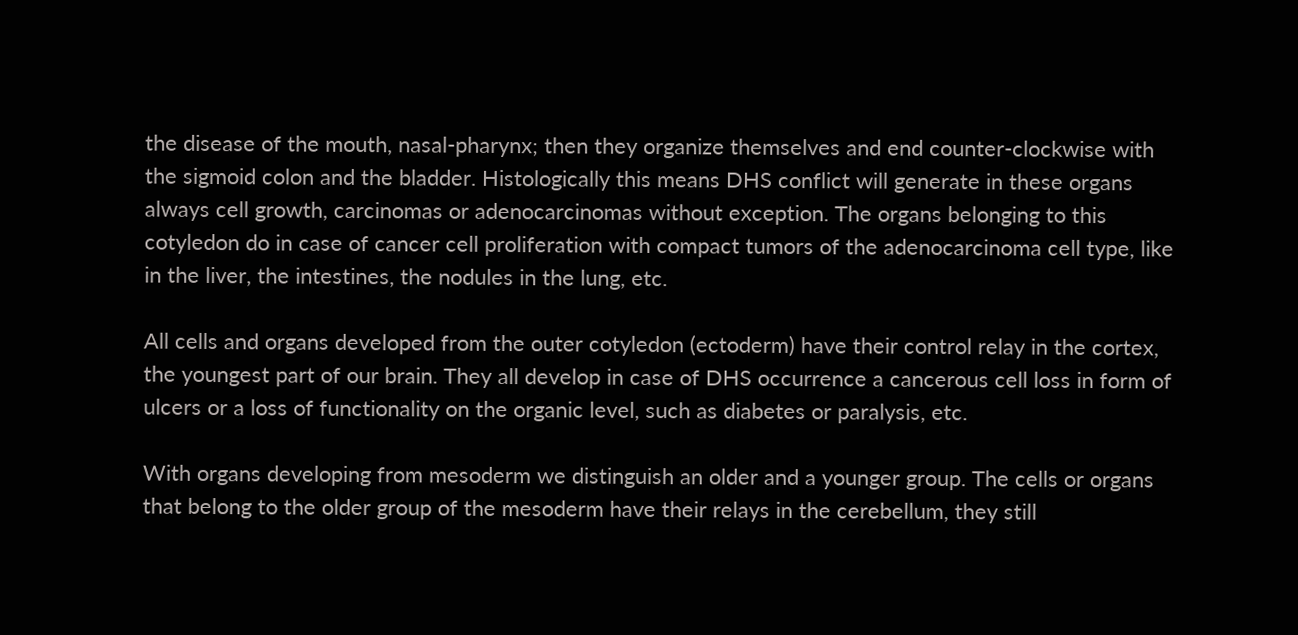the disease of the mouth, nasal-pharynx; then they organize themselves and end counter-clockwise with the sigmoid colon and the bladder. Histologically this means DHS conflict will generate in these organs always cell growth, carcinomas or adenocarcinomas without exception. The organs belonging to this cotyledon do in case of cancer cell proliferation with compact tumors of the adenocarcinoma cell type, like in the liver, the intestines, the nodules in the lung, etc.

All cells and organs developed from the outer cotyledon (ectoderm) have their control relay in the cortex, the youngest part of our brain. They all develop in case of DHS occurrence a cancerous cell loss in form of ulcers or a loss of functionality on the organic level, such as diabetes or paralysis, etc.

With organs developing from mesoderm we distinguish an older and a younger group. The cells or organs that belong to the older group of the mesoderm have their relays in the cerebellum, they still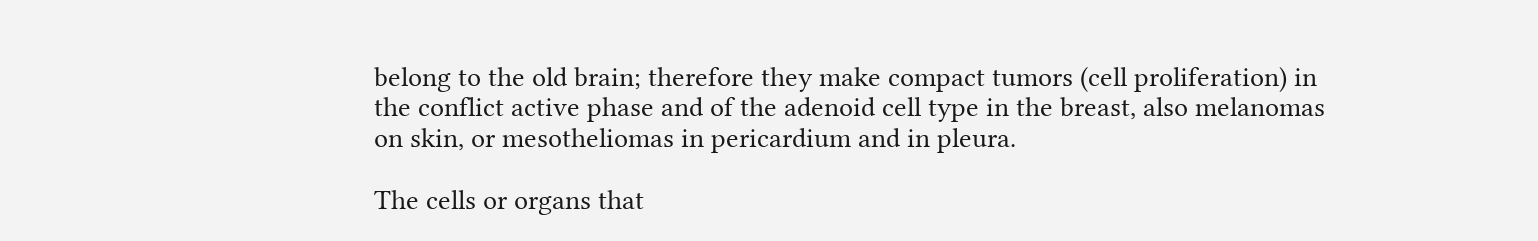belong to the old brain; therefore they make compact tumors (cell proliferation) in the conflict active phase and of the adenoid cell type in the breast, also melanomas on skin, or mesotheliomas in pericardium and in pleura.

The cells or organs that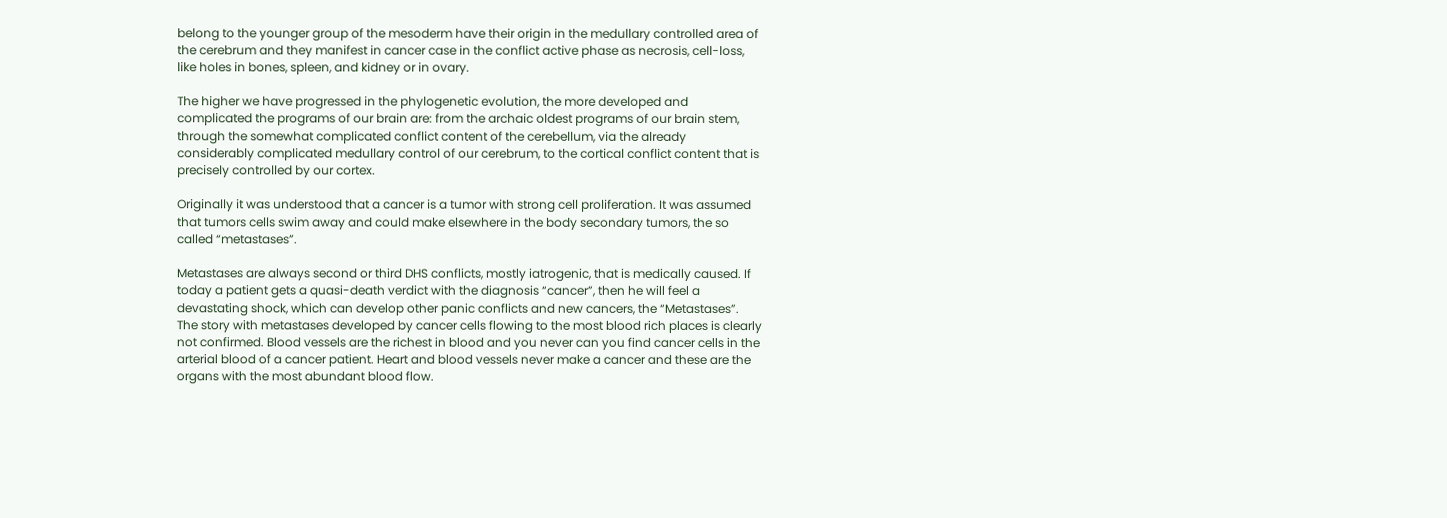belong to the younger group of the mesoderm have their origin in the medullary controlled area of the cerebrum and they manifest in cancer case in the conflict active phase as necrosis, cell-loss, like holes in bones, spleen, and kidney or in ovary.

The higher we have progressed in the phylogenetic evolution, the more developed and complicated the programs of our brain are: from the archaic oldest programs of our brain stem, through the somewhat complicated conflict content of the cerebellum, via the already considerably complicated medullary control of our cerebrum, to the cortical conflict content that is precisely controlled by our cortex.

Originally it was understood that a cancer is a tumor with strong cell proliferation. It was assumed that tumors cells swim away and could make elsewhere in the body secondary tumors, the so called “metastases”.

Metastases are always second or third DHS conflicts, mostly iatrogenic, that is medically caused. If today a patient gets a quasi-death verdict with the diagnosis “cancer”, then he will feel a devastating shock, which can develop other panic conflicts and new cancers, the “Metastases”. The story with metastases developed by cancer cells flowing to the most blood rich places is clearly not confirmed. Blood vessels are the richest in blood and you never can you find cancer cells in the arterial blood of a cancer patient. Heart and blood vessels never make a cancer and these are the organs with the most abundant blood flow.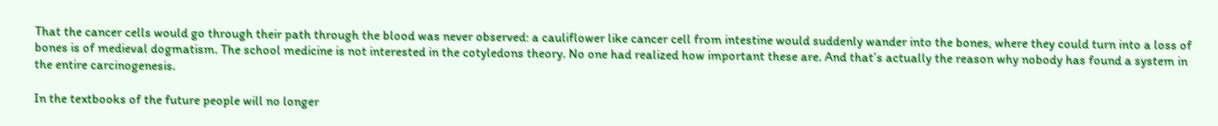That the cancer cells would go through their path through the blood was never observed: a cauliflower like cancer cell from intestine would suddenly wander into the bones, where they could turn into a loss of bones is of medieval dogmatism. The school medicine is not interested in the cotyledons theory. No one had realized how important these are. And that’s actually the reason why nobody has found a system in the entire carcinogenesis.

In the textbooks of the future people will no longer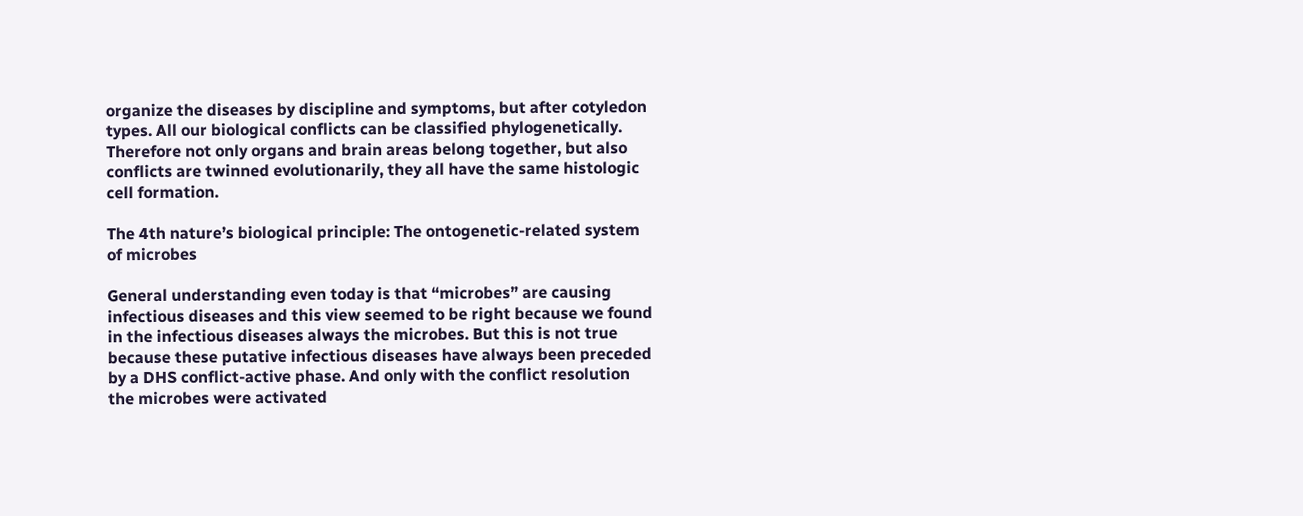organize the diseases by discipline and symptoms, but after cotyledon types. All our biological conflicts can be classified phylogenetically. Therefore not only organs and brain areas belong together, but also conflicts are twinned evolutionarily, they all have the same histologic cell formation.

The 4th nature’s biological principle: The ontogenetic-related system of microbes

General understanding even today is that “microbes” are causing infectious diseases and this view seemed to be right because we found in the infectious diseases always the microbes. But this is not true because these putative infectious diseases have always been preceded by a DHS conflict-active phase. And only with the conflict resolution the microbes were activated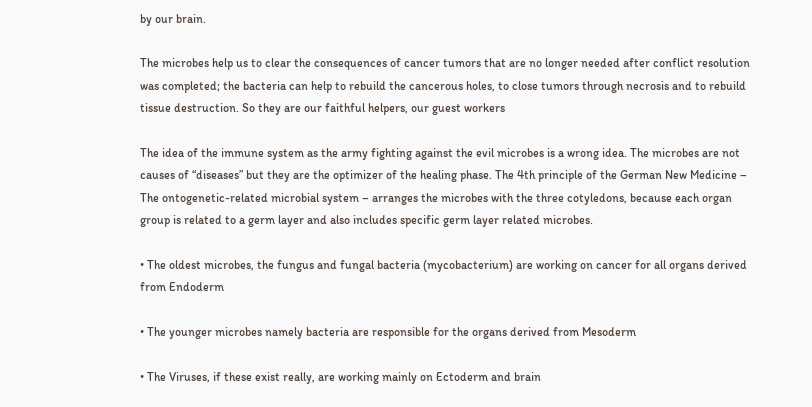by our brain.

The microbes help us to clear the consequences of cancer tumors that are no longer needed after conflict resolution was completed; the bacteria can help to rebuild the cancerous holes, to close tumors through necrosis and to rebuild tissue destruction. So they are our faithful helpers, our guest workers

The idea of the immune system as the army fighting against the evil microbes is a wrong idea. The microbes are not causes of “diseases” but they are the optimizer of the healing phase. The 4th principle of the German New Medicine – The ontogenetic-related microbial system – arranges the microbes with the three cotyledons, because each organ group is related to a germ layer and also includes specific germ layer related microbes.

• The oldest microbes, the fungus and fungal bacteria (mycobacterium) are working on cancer for all organs derived from Endoderm

• The younger microbes namely bacteria are responsible for the organs derived from Mesoderm

• The Viruses, if these exist really, are working mainly on Ectoderm and brain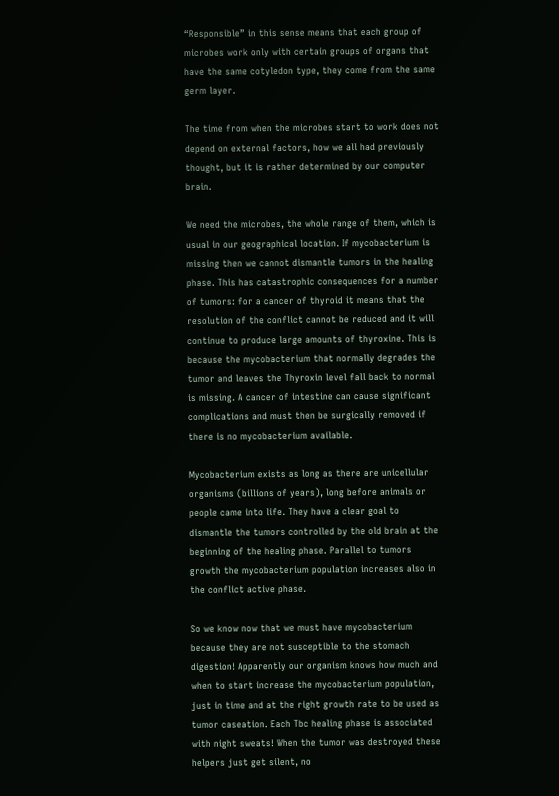“Responsible” in this sense means that each group of microbes work only with certain groups of organs that have the same cotyledon type, they come from the same germ layer.

The time from when the microbes start to work does not depend on external factors, how we all had previously thought, but it is rather determined by our computer brain.

We need the microbes, the whole range of them, which is usual in our geographical location. If mycobacterium is missing then we cannot dismantle tumors in the healing phase. This has catastrophic consequences for a number of tumors: for a cancer of thyroid it means that the resolution of the conflict cannot be reduced and it will continue to produce large amounts of thyroxine. This is because the mycobacterium that normally degrades the tumor and leaves the Thyroxin level fall back to normal is missing. A cancer of intestine can cause significant complications and must then be surgically removed if there is no mycobacterium available.

Mycobacterium exists as long as there are unicellular organisms (billions of years), long before animals or people came into life. They have a clear goal to dismantle the tumors controlled by the old brain at the beginning of the healing phase. Parallel to tumors growth the mycobacterium population increases also in the conflict active phase.

So we know now that we must have mycobacterium because they are not susceptible to the stomach digestion! Apparently our organism knows how much and when to start increase the mycobacterium population, just in time and at the right growth rate to be used as tumor caseation. Each Tbc healing phase is associated with night sweats! When the tumor was destroyed these helpers just get silent, no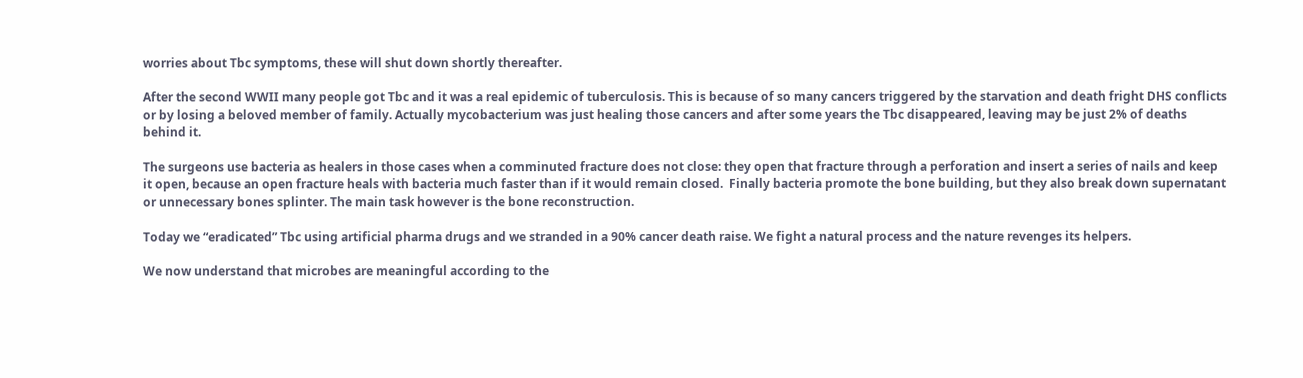worries about Tbc symptoms, these will shut down shortly thereafter.

After the second WWII many people got Tbc and it was a real epidemic of tuberculosis. This is because of so many cancers triggered by the starvation and death fright DHS conflicts or by losing a beloved member of family. Actually mycobacterium was just healing those cancers and after some years the Tbc disappeared, leaving may be just 2% of deaths behind it.

The surgeons use bacteria as healers in those cases when a comminuted fracture does not close: they open that fracture through a perforation and insert a series of nails and keep it open, because an open fracture heals with bacteria much faster than if it would remain closed.  Finally bacteria promote the bone building, but they also break down supernatant or unnecessary bones splinter. The main task however is the bone reconstruction.

Today we “eradicated” Tbc using artificial pharma drugs and we stranded in a 90% cancer death raise. We fight a natural process and the nature revenges its helpers.

We now understand that microbes are meaningful according to the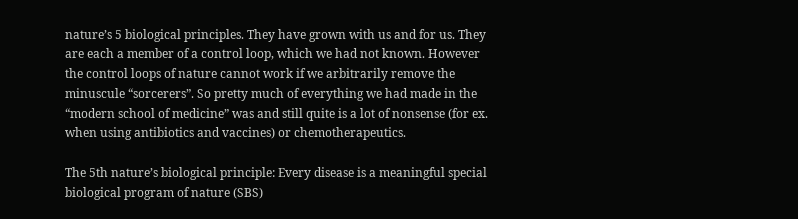nature’s 5 biological principles. They have grown with us and for us. They are each a member of a control loop, which we had not known. However the control loops of nature cannot work if we arbitrarily remove the minuscule “sorcerers”. So pretty much of everything we had made in the “modern school of medicine” was and still quite is a lot of nonsense (for ex. when using antibiotics and vaccines) or chemotherapeutics.

The 5th nature’s biological principle: Every disease is a meaningful special biological program of nature (SBS)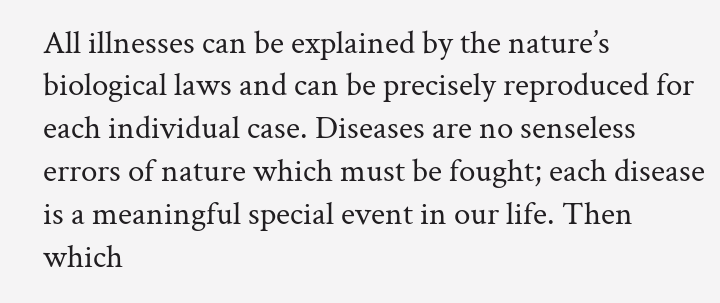All illnesses can be explained by the nature’s biological laws and can be precisely reproduced for each individual case. Diseases are no senseless errors of nature which must be fought; each disease is a meaningful special event in our life. Then which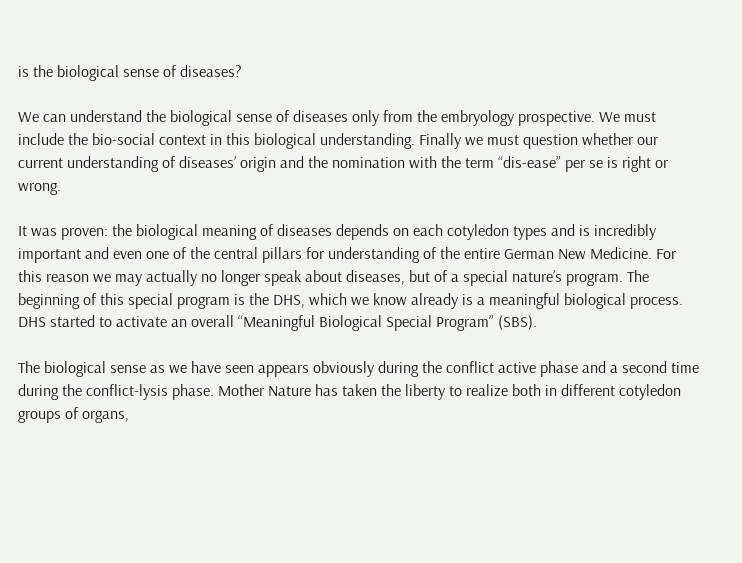is the biological sense of diseases?

We can understand the biological sense of diseases only from the embryology prospective. We must include the bio-social context in this biological understanding. Finally we must question whether our current understanding of diseases’ origin and the nomination with the term “dis-ease” per se is right or wrong.

It was proven: the biological meaning of diseases depends on each cotyledon types and is incredibly important and even one of the central pillars for understanding of the entire German New Medicine. For this reason we may actually no longer speak about diseases, but of a special nature’s program. The beginning of this special program is the DHS, which we know already is a meaningful biological process. DHS started to activate an overall “Meaningful Biological Special Program” (SBS).

The biological sense as we have seen appears obviously during the conflict active phase and a second time during the conflict-lysis phase. Mother Nature has taken the liberty to realize both in different cotyledon groups of organs,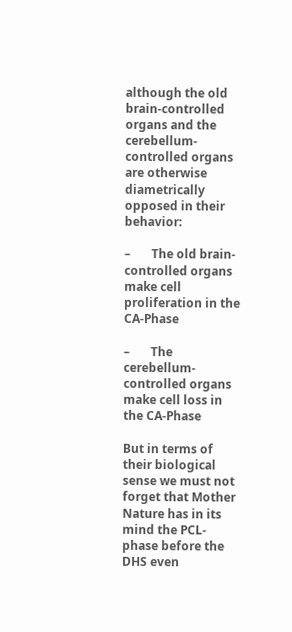although the old brain-controlled organs and the cerebellum-controlled organs are otherwise diametrically opposed in their behavior:

–       The old brain-controlled organs make cell proliferation in the CA-Phase

–       The cerebellum-controlled organs make cell loss in the CA-Phase

But in terms of their biological sense we must not forget that Mother Nature has in its mind the PCL-phase before the DHS even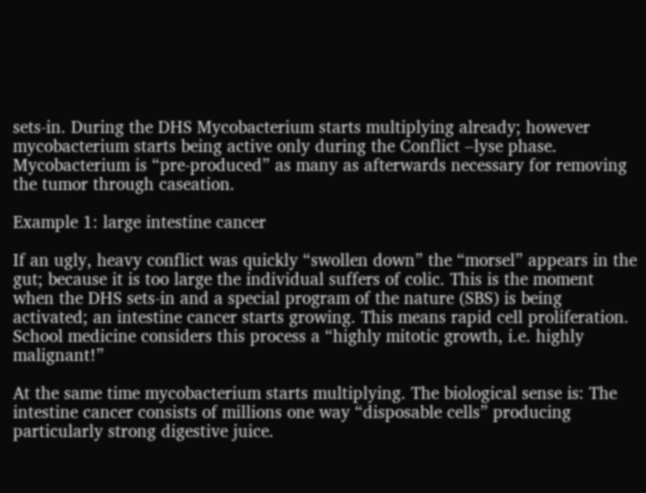sets-in. During the DHS Mycobacterium starts multiplying already; however mycobacterium starts being active only during the Conflict –lyse phase. Mycobacterium is “pre-produced” as many as afterwards necessary for removing the tumor through caseation.

Example 1: large intestine cancer

If an ugly, heavy conflict was quickly “swollen down” the “morsel” appears in the gut; because it is too large the individual suffers of colic. This is the moment when the DHS sets-in and a special program of the nature (SBS) is being activated; an intestine cancer starts growing. This means rapid cell proliferation. School medicine considers this process a “highly mitotic growth, i.e. highly malignant!”

At the same time mycobacterium starts multiplying. The biological sense is: The intestine cancer consists of millions one way “disposable cells” producing particularly strong digestive juice.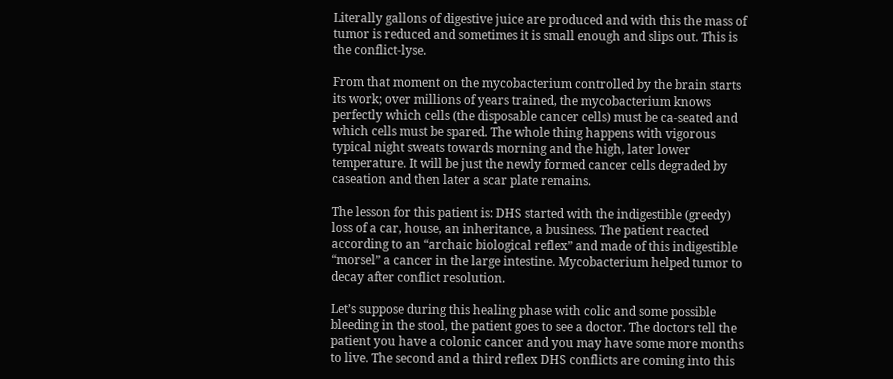Literally gallons of digestive juice are produced and with this the mass of tumor is reduced and sometimes it is small enough and slips out. This is the conflict-lyse.

From that moment on the mycobacterium controlled by the brain starts its work; over millions of years trained, the mycobacterium knows perfectly which cells (the disposable cancer cells) must be ca-seated and which cells must be spared. The whole thing happens with vigorous typical night sweats towards morning and the high, later lower temperature. It will be just the newly formed cancer cells degraded by caseation and then later a scar plate remains.

The lesson for this patient is: DHS started with the indigestible (greedy) loss of a car, house, an inheritance, a business. The patient reacted according to an “archaic biological reflex” and made of this indigestible “morsel” a cancer in the large intestine. Mycobacterium helped tumor to decay after conflict resolution.

Let’s suppose during this healing phase with colic and some possible bleeding in the stool, the patient goes to see a doctor. The doctors tell the patient you have a colonic cancer and you may have some more months to live. The second and a third reflex DHS conflicts are coming into this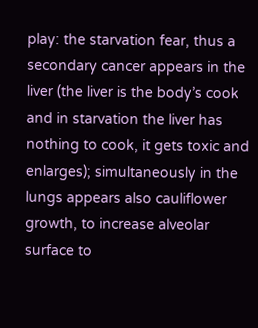play: the starvation fear, thus a secondary cancer appears in the liver (the liver is the body’s cook and in starvation the liver has nothing to cook, it gets toxic and enlarges); simultaneously in the lungs appears also cauliflower growth, to increase alveolar surface to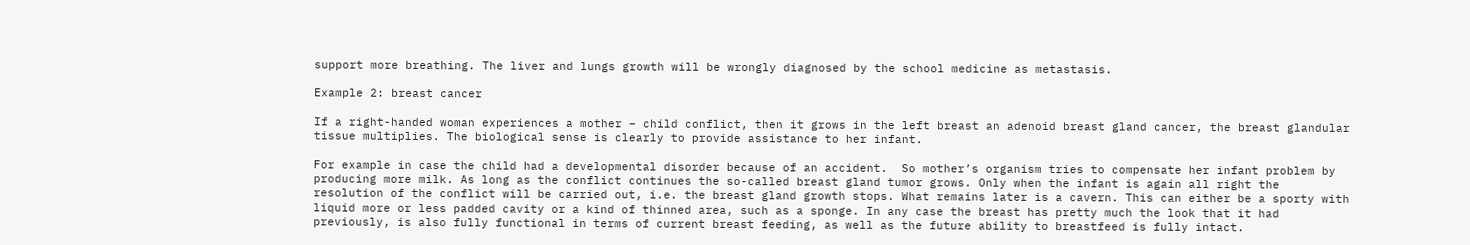support more breathing. The liver and lungs growth will be wrongly diagnosed by the school medicine as metastasis.

Example 2: breast cancer

If a right-handed woman experiences a mother – child conflict, then it grows in the left breast an adenoid breast gland cancer, the breast glandular tissue multiplies. The biological sense is clearly to provide assistance to her infant.

For example in case the child had a developmental disorder because of an accident.  So mother’s organism tries to compensate her infant problem by producing more milk. As long as the conflict continues the so-called breast gland tumor grows. Only when the infant is again all right the resolution of the conflict will be carried out, i.e. the breast gland growth stops. What remains later is a cavern. This can either be a sporty with liquid more or less padded cavity or a kind of thinned area, such as a sponge. In any case the breast has pretty much the look that it had previously, is also fully functional in terms of current breast feeding, as well as the future ability to breastfeed is fully intact.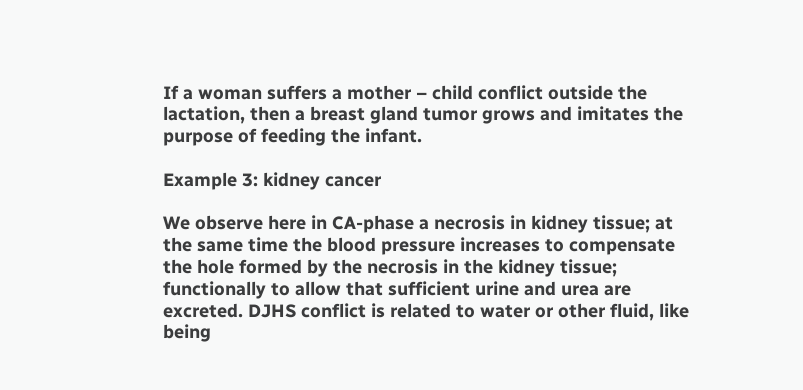If a woman suffers a mother – child conflict outside the lactation, then a breast gland tumor grows and imitates the purpose of feeding the infant.

Example 3: kidney cancer

We observe here in CA-phase a necrosis in kidney tissue; at the same time the blood pressure increases to compensate the hole formed by the necrosis in the kidney tissue; functionally to allow that sufficient urine and urea are excreted. DJHS conflict is related to water or other fluid, like being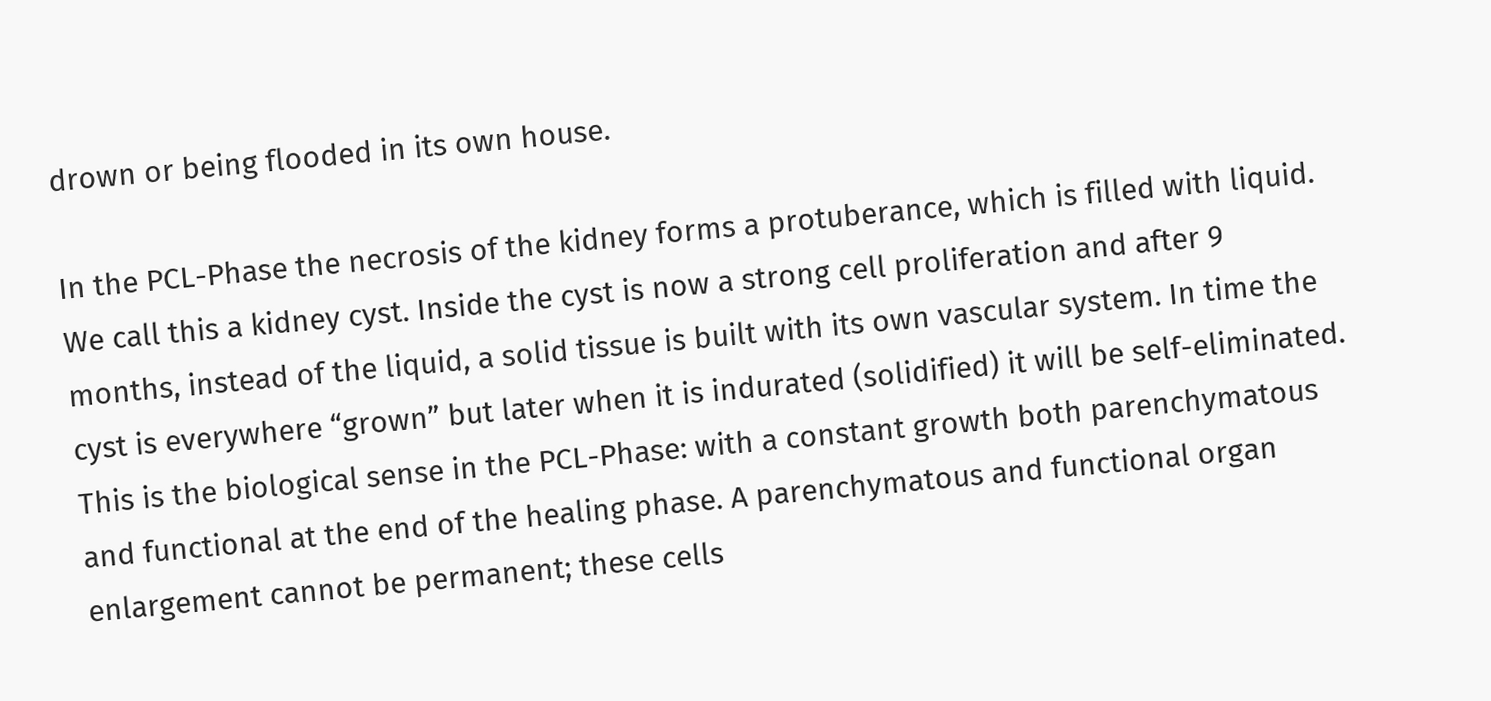drown or being flooded in its own house.

In the PCL-Phase the necrosis of the kidney forms a protuberance, which is filled with liquid. We call this a kidney cyst. Inside the cyst is now a strong cell proliferation and after 9 months, instead of the liquid, a solid tissue is built with its own vascular system. In time the cyst is everywhere “grown” but later when it is indurated (solidified) it will be self-eliminated. This is the biological sense in the PCL-Phase: with a constant growth both parenchymatous and functional at the end of the healing phase. A parenchymatous and functional organ enlargement cannot be permanent; these cells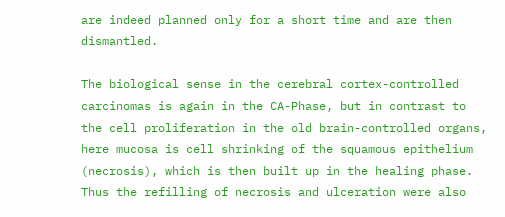are indeed planned only for a short time and are then dismantled.

The biological sense in the cerebral cortex-controlled carcinomas is again in the CA-Phase, but in contrast to the cell proliferation in the old brain-controlled organs, here mucosa is cell shrinking of the squamous epithelium (necrosis), which is then built up in the healing phase. Thus the refilling of necrosis and ulceration were also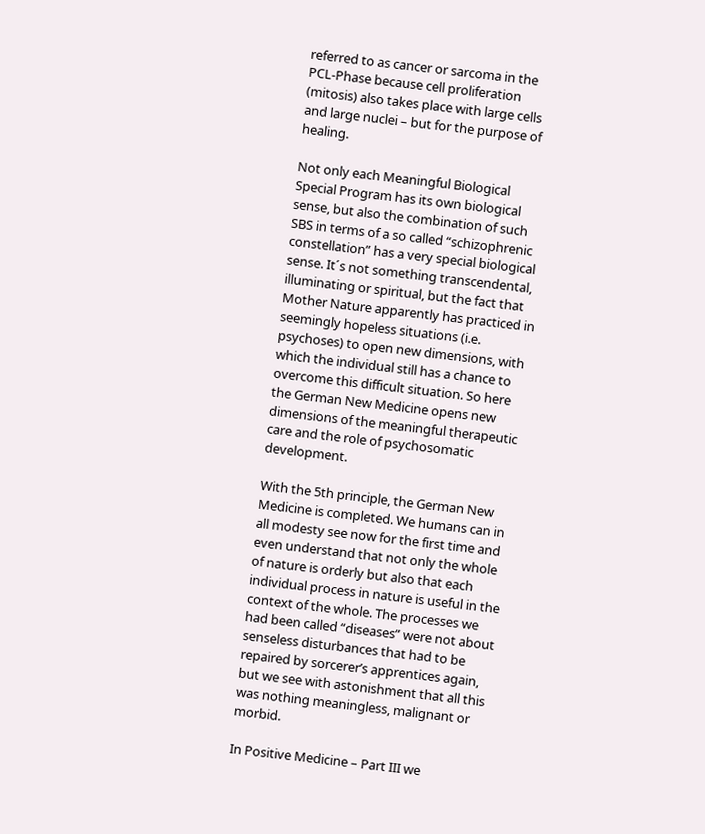referred to as cancer or sarcoma in the PCL-Phase because cell proliferation (mitosis) also takes place with large cells and large nuclei – but for the purpose of healing.

Not only each Meaningful Biological Special Program has its own biological sense, but also the combination of such SBS in terms of a so called “schizophrenic constellation” has a very special biological sense. It´s not something transcendental, illuminating or spiritual, but the fact that Mother Nature apparently has practiced in seemingly hopeless situations (i.e. psychoses) to open new dimensions, with which the individual still has a chance to overcome this difficult situation. So here the German New Medicine opens new dimensions of the meaningful therapeutic care and the role of psychosomatic development.

With the 5th principle, the German New Medicine is completed. We humans can in all modesty see now for the first time and even understand that not only the whole of nature is orderly but also that each individual process in nature is useful in the context of the whole. The processes we had been called “diseases” were not about senseless disturbances that had to be repaired by sorcerer’s apprentices again, but we see with astonishment that all this was nothing meaningless, malignant or morbid.

In Positive Medicine – Part III we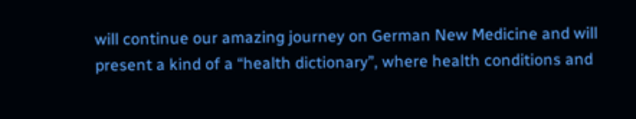will continue our amazing journey on German New Medicine and will present a kind of a “health dictionary”, where health conditions and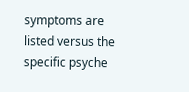symptoms are listed versus the specific psyche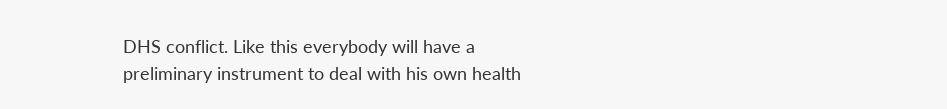DHS conflict. Like this everybody will have a preliminary instrument to deal with his own health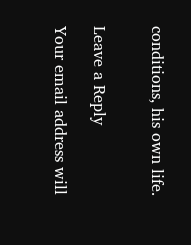conditions, his own life.


Leave a Reply

Your email address will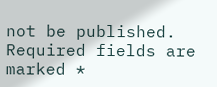not be published. Required fields are marked *